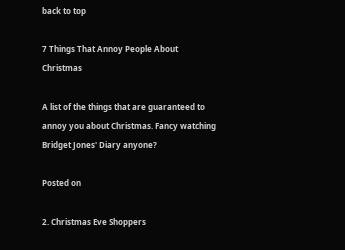back to top

7 Things That Annoy People About Christmas

A list of the things that are guaranteed to annoy you about Christmas. Fancy watching Bridget Jones' Diary anyone?

Posted on

2. Christmas Eve Shoppers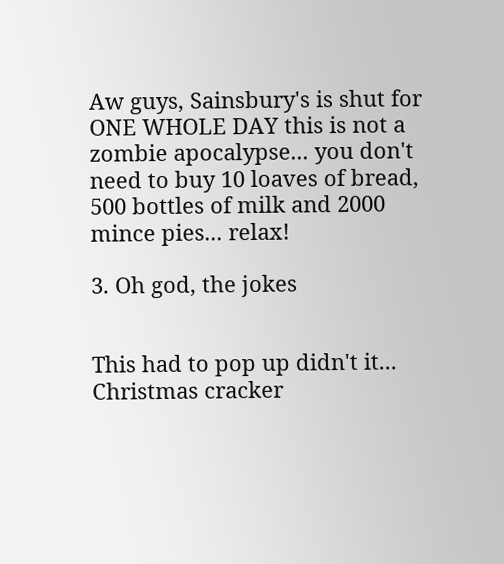Aw guys, Sainsbury's is shut for ONE WHOLE DAY this is not a zombie apocalypse... you don't need to buy 10 loaves of bread, 500 bottles of milk and 2000 mince pies... relax!

3. Oh god, the jokes


This had to pop up didn't it... Christmas cracker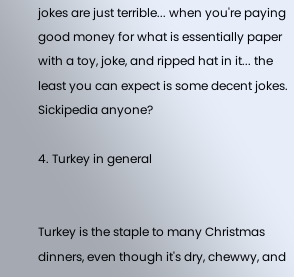jokes are just terrible... when you're paying good money for what is essentially paper with a toy, joke, and ripped hat in it... the least you can expect is some decent jokes. Sickipedia anyone?

4. Turkey in general


Turkey is the staple to many Christmas dinners, even though it's dry, chewwy, and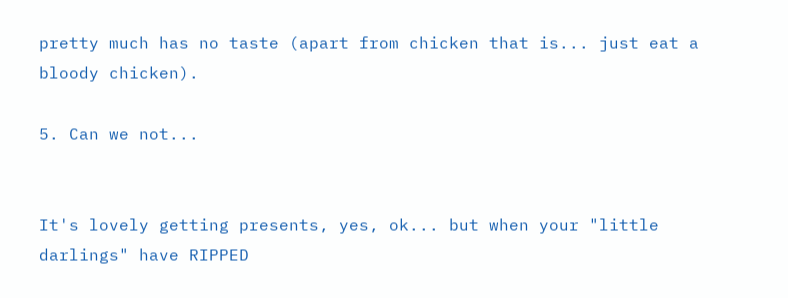pretty much has no taste (apart from chicken that is... just eat a bloody chicken).

5. Can we not...


It's lovely getting presents, yes, ok... but when your "little darlings" have RIPPED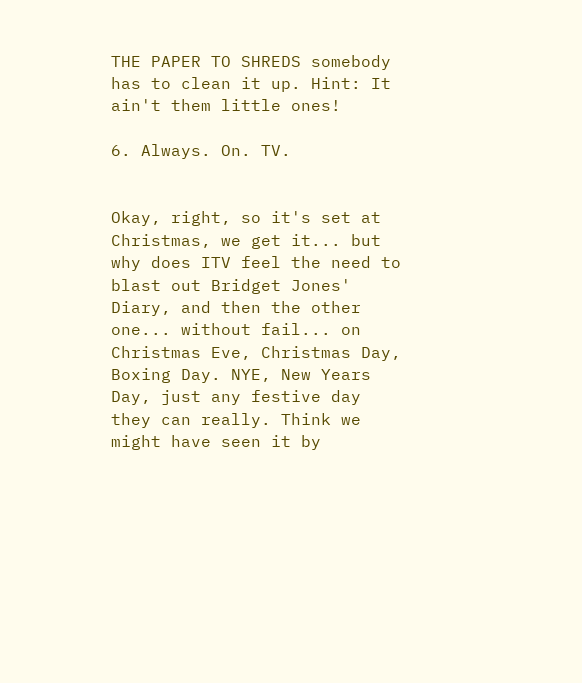THE PAPER TO SHREDS somebody has to clean it up. Hint: It ain't them little ones!

6. Always. On. TV.


Okay, right, so it's set at Christmas, we get it... but why does ITV feel the need to blast out Bridget Jones' Diary, and then the other one... without fail... on Christmas Eve, Christmas Day, Boxing Day. NYE, New Years Day, just any festive day they can really. Think we might have seen it by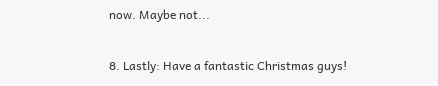now. Maybe not...

8. Lastly: Have a fantastic Christmas guys!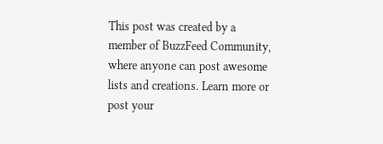This post was created by a member of BuzzFeed Community, where anyone can post awesome lists and creations. Learn more or post your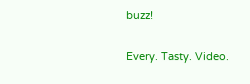buzz!

Every. Tasty. Video.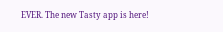EVER. The new Tasty app is here!